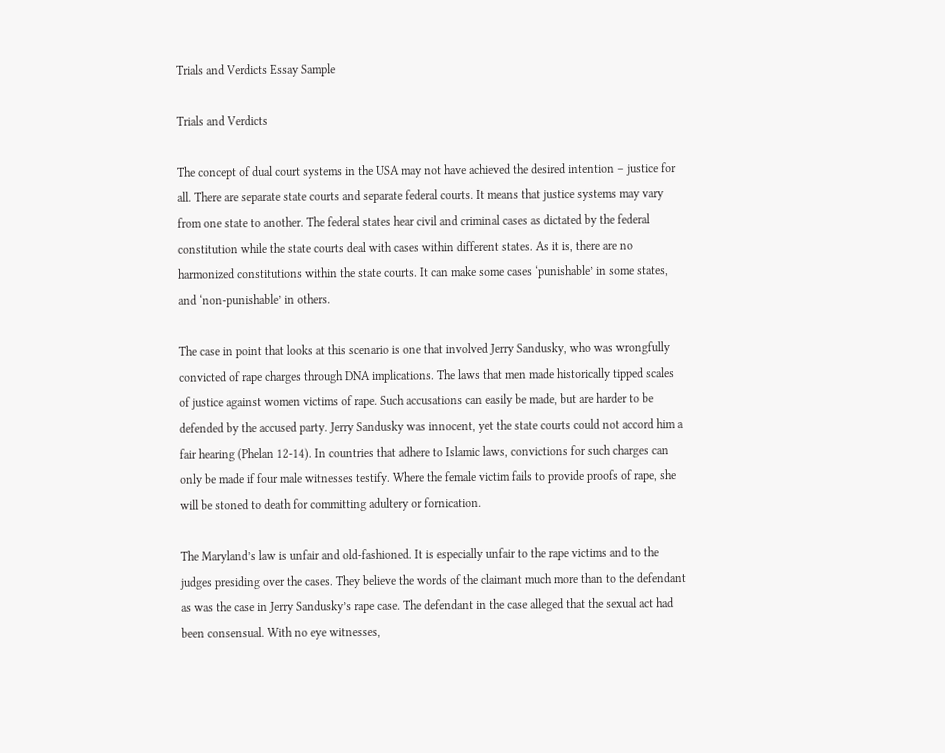Trials and Verdicts Essay Sample

Trials and Verdicts

The concept of dual court systems in the USA may not have achieved the desired intention – justice for all. There are separate state courts and separate federal courts. It means that justice systems may vary from one state to another. The federal states hear civil and criminal cases as dictated by the federal constitution while the state courts deal with cases within different states. As it is, there are no harmonized constitutions within the state courts. It can make some cases ‘punishable’ in some states, and ‘non-punishable’ in others.

The case in point that looks at this scenario is one that involved Jerry Sandusky, who was wrongfully convicted of rape charges through DNA implications. The laws that men made historically tipped scales of justice against women victims of rape. Such accusations can easily be made, but are harder to be defended by the accused party. Jerry Sandusky was innocent, yet the state courts could not accord him a fair hearing (Phelan 12-14). In countries that adhere to Islamic laws, convictions for such charges can only be made if four male witnesses testify. Where the female victim fails to provide proofs of rape, she will be stoned to death for committing adultery or fornication.

The Maryland’s law is unfair and old-fashioned. It is especially unfair to the rape victims and to the judges presiding over the cases. They believe the words of the claimant much more than to the defendant as was the case in Jerry Sandusky’s rape case. The defendant in the case alleged that the sexual act had been consensual. With no eye witnesses,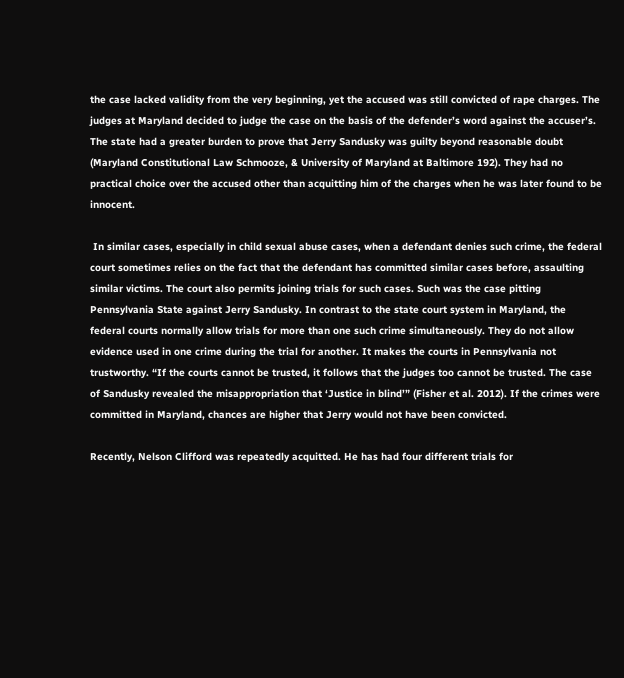the case lacked validity from the very beginning, yet the accused was still convicted of rape charges. The judges at Maryland decided to judge the case on the basis of the defender’s word against the accuser’s. The state had a greater burden to prove that Jerry Sandusky was guilty beyond reasonable doubt (Maryland Constitutional Law Schmooze, & University of Maryland at Baltimore 192). They had no practical choice over the accused other than acquitting him of the charges when he was later found to be innocent.

 In similar cases, especially in child sexual abuse cases, when a defendant denies such crime, the federal court sometimes relies on the fact that the defendant has committed similar cases before, assaulting similar victims. The court also permits joining trials for such cases. Such was the case pitting Pennsylvania State against Jerry Sandusky. In contrast to the state court system in Maryland, the federal courts normally allow trials for more than one such crime simultaneously. They do not allow evidence used in one crime during the trial for another. It makes the courts in Pennsylvania not trustworthy. “If the courts cannot be trusted, it follows that the judges too cannot be trusted. The case of Sandusky revealed the misappropriation that ‘Justice in blind’” (Fisher et al. 2012). If the crimes were committed in Maryland, chances are higher that Jerry would not have been convicted.

Recently, Nelson Clifford was repeatedly acquitted. He has had four different trials for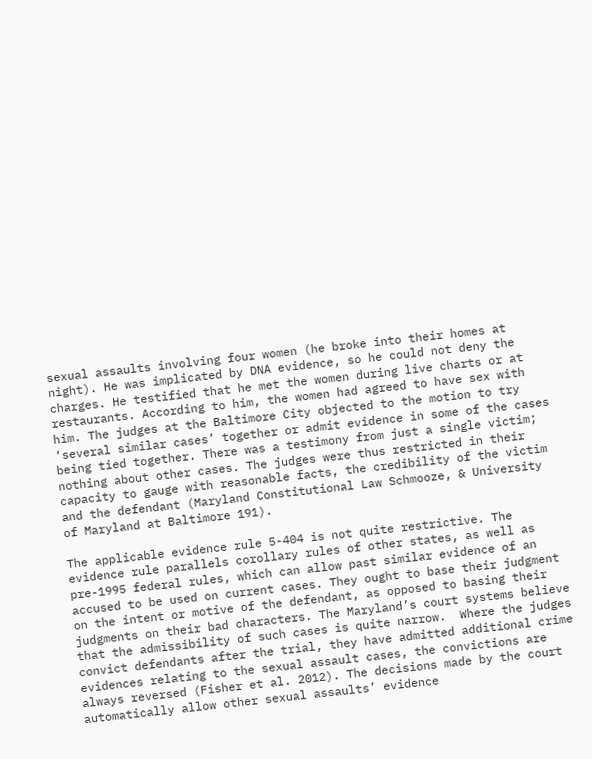sexual assaults involving four women (he broke into their homes at night). He was implicated by DNA evidence, so he could not deny the charges. He testified that he met the women during live charts or at restaurants. According to him, the women had agreed to have sex with him. The judges at the Baltimore City objected to the motion to try ‘several similar cases’ together or admit evidence in some of the cases being tied together. There was a testimony from just a single victim; nothing about other cases. The judges were thus restricted in their capacity to gauge with reasonable facts, the credibility of the victim and the defendant (Maryland Constitutional Law Schmooze, & University of Maryland at Baltimore 191).

The applicable evidence rule 5-404 is not quite restrictive. The evidence rule parallels corollary rules of other states, as well as pre-1995 federal rules, which can allow past similar evidence of an accused to be used on current cases. They ought to base their judgment on the intent or motive of the defendant, as opposed to basing their judgments on their bad characters. The Maryland’s court systems believe that the admissibility of such cases is quite narrow.  Where the judges convict defendants after the trial, they have admitted additional crime evidences relating to the sexual assault cases, the convictions are always reversed (Fisher et al. 2012). The decisions made by the court automatically allow other sexual assaults’ evidence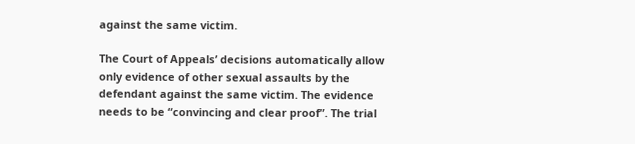against the same victim.

The Court of Appeals’ decisions automatically allow only evidence of other sexual assaults by the defendant against the same victim. The evidence needs to be “convincing and clear proof”. The trial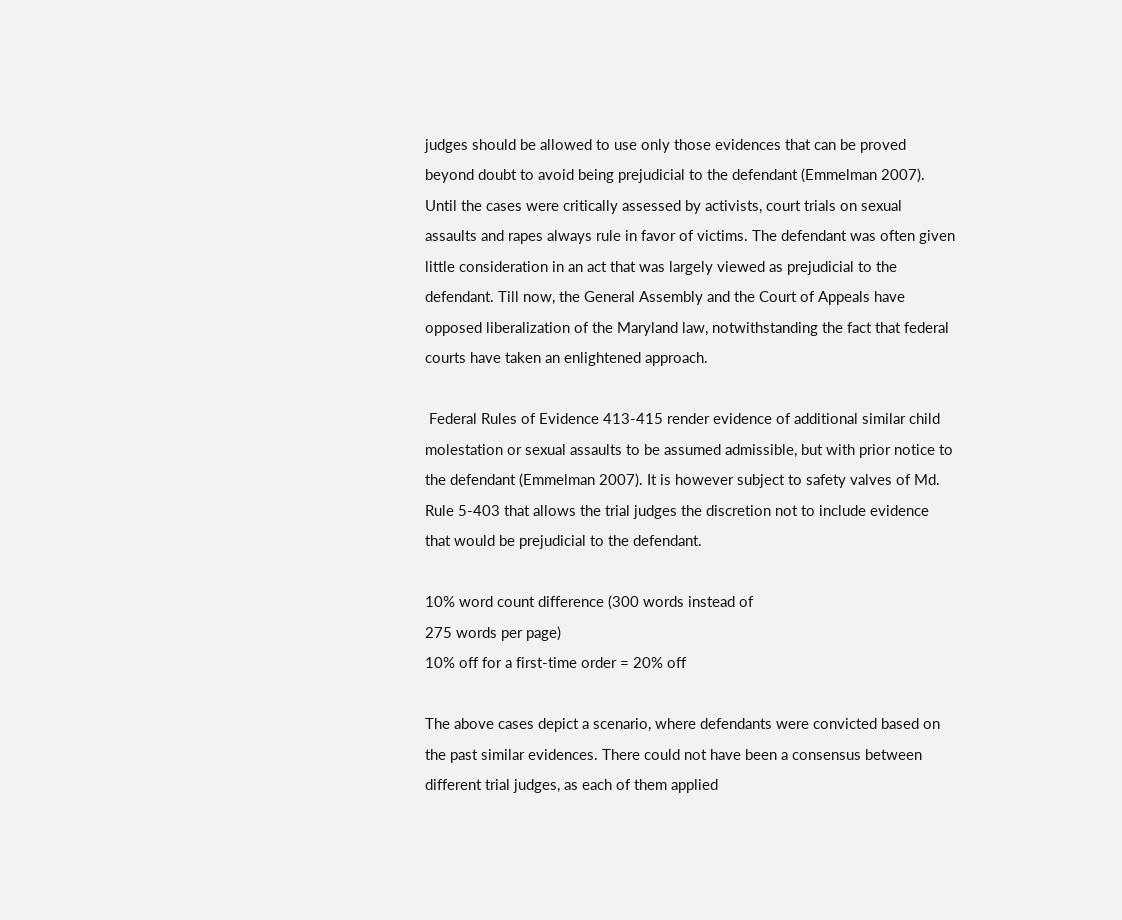judges should be allowed to use only those evidences that can be proved beyond doubt to avoid being prejudicial to the defendant (Emmelman 2007). Until the cases were critically assessed by activists, court trials on sexual assaults and rapes always rule in favor of victims. The defendant was often given little consideration in an act that was largely viewed as prejudicial to the defendant. Till now, the General Assembly and the Court of Appeals have opposed liberalization of the Maryland law, notwithstanding the fact that federal courts have taken an enlightened approach.

 Federal Rules of Evidence 413-415 render evidence of additional similar child molestation or sexual assaults to be assumed admissible, but with prior notice to the defendant (Emmelman 2007). It is however subject to safety valves of Md. Rule 5-403 that allows the trial judges the discretion not to include evidence that would be prejudicial to the defendant.

10% word count difference (300 words instead of
275 words per page)
10% off for a first-time order = 20% off

The above cases depict a scenario, where defendants were convicted based on the past similar evidences. There could not have been a consensus between different trial judges, as each of them applied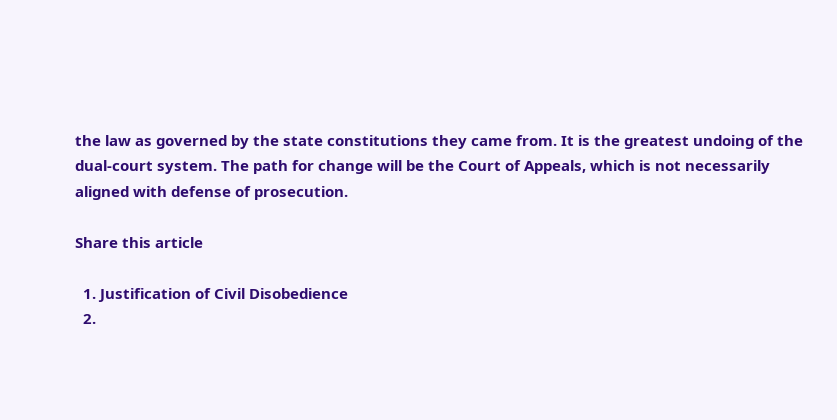the law as governed by the state constitutions they came from. It is the greatest undoing of the dual-court system. The path for change will be the Court of Appeals, which is not necessarily aligned with defense of prosecution.

Share this article

  1. Justification of Civil Disobedience
  2.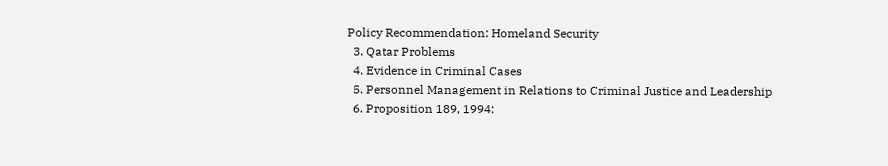Policy Recommendation: Homeland Security
  3. Qatar Problems
  4. Evidence in Criminal Cases
  5. Personnel Management in Relations to Criminal Justice and Leadership
  6. Proposition 189, 1994: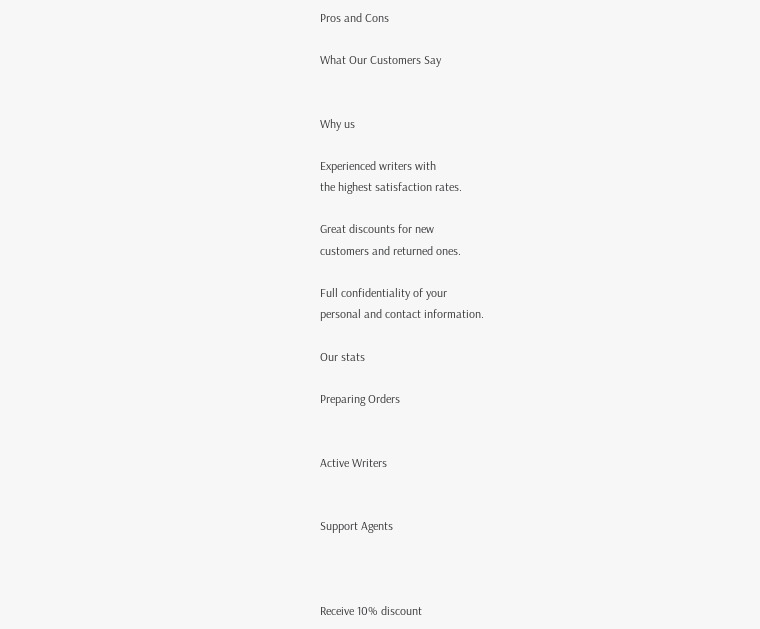Pros and Cons

What Our Customers Say


Why us

Experienced writers with
the highest satisfaction rates.

Great discounts for new
customers and returned ones.

Full confidentiality of your
personal and contact information.

Our stats

Preparing Orders


Active Writers


Support Agents



Receive 10% discount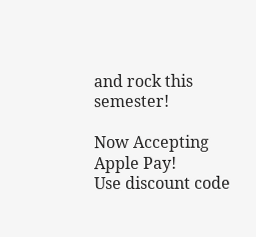and rock this semester!

Now Accepting Apple Pay!
Use discount code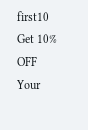first10 Get 10% OFF Your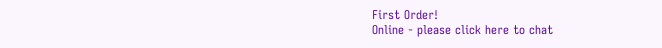First Order!
Online - please click here to chat